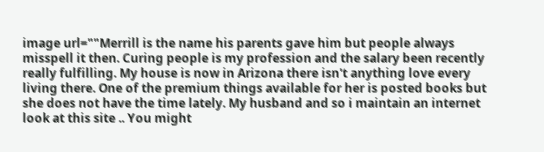image url=""Merrill is the name his parents gave him but people always misspell it then. Curing people is my profession and the salary been recently really fulfilling. My house is now in Arizona there isn't anything love every living there. One of the premium things available for her is posted books but she does not have the time lately. My husband and so i maintain an internet look at this site .. You might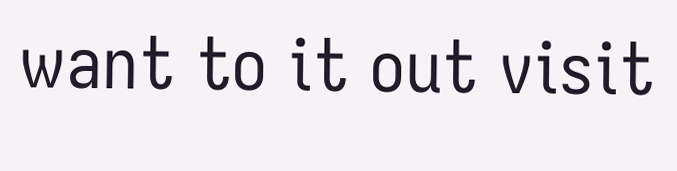want to it out visit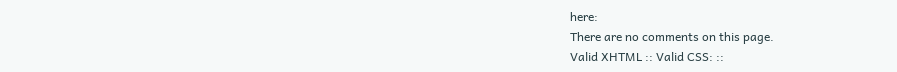here:
There are no comments on this page.
Valid XHTML :: Valid CSS: ::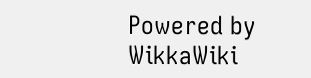Powered by WikkaWiki